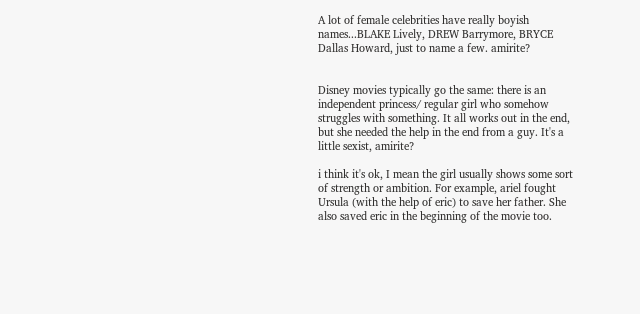A lot of female celebrities have really boyish names...BLAKE Lively, DREW Barrymore, BRYCE Dallas Howard, just to name a few. amirite?


Disney movies typically go the same: there is an independent princess/ regular girl who somehow struggles with something. It all works out in the end, but she needed the help in the end from a guy. It's a little sexist, amirite?

i think it's ok, I mean the girl usually shows some sort of strength or ambition. For example, ariel fought Ursula (with the help of eric) to save her father. She also saved eric in the beginning of the movie too.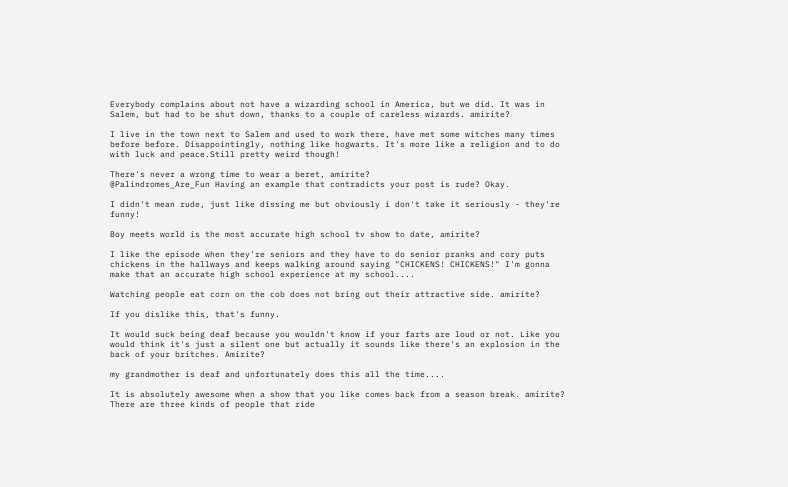Everybody complains about not have a wizarding school in America, but we did. It was in Salem, but had to be shut down, thanks to a couple of careless wizards. amirite?

I live in the town next to Salem and used to work there, have met some witches many times before before. Disappointingly, nothing like hogwarts. It's more like a religion and to do with luck and peace.Still pretty weird though!

There's never a wrong time to wear a beret, amirite?
@Palindromes_Are_Fun Having an example that contradicts your post is rude? Okay.

I didn't mean rude, just like dissing me but obviously i don't take it seriously - they're funny!

Boy meets world is the most accurate high school tv show to date, amirite?

I like the episode when they're seniors and they have to do senior pranks and cory puts chickens in the hallways and keeps walking around saying "CHICKENS! CHICKENS!" I'm gonna make that an accurate high school experience at my school....

Watching people eat corn on the cob does not bring out their attractive side. amirite?

If you dislike this, that's funny.

It would suck being deaf because you wouldn't know if your farts are loud or not. Like you would think it's just a silent one but actually it sounds like there's an explosion in the back of your britches. Amirite?

my grandmother is deaf and unfortunately does this all the time....

It is absolutely awesome when a show that you like comes back from a season break. amirite?
There are three kinds of people that ride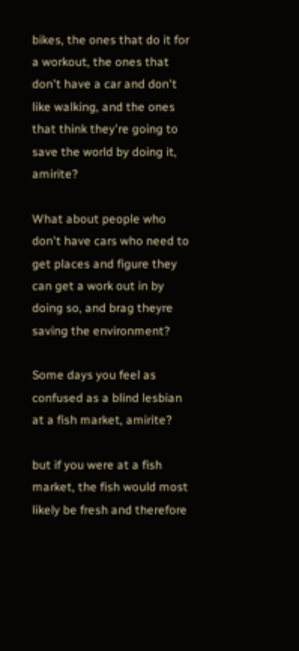bikes, the ones that do it for a workout, the ones that don't have a car and don't like walking, and the ones that think they're going to save the world by doing it, amirite?

What about people who don't have cars who need to get places and figure they can get a work out in by doing so, and brag theyre saving the environment?

Some days you feel as confused as a blind lesbian at a fish market, amirite?

but if you were at a fish market, the fish would most likely be fresh and therefore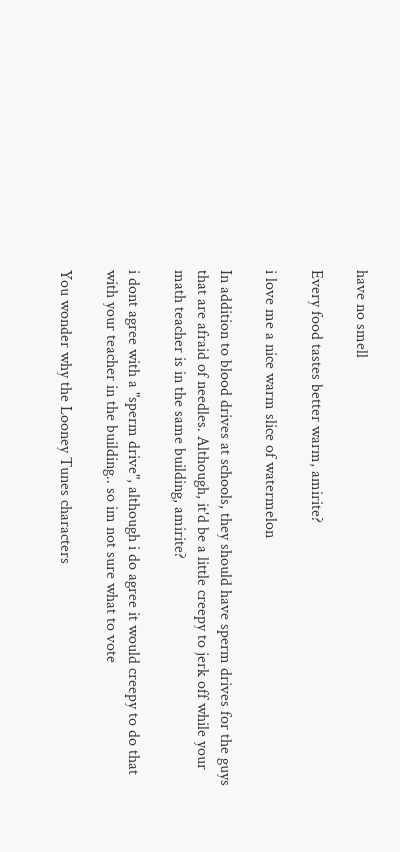have no smell

Every food tastes better warm, amirite?

i love me a nice warm slice of watermelon

In addition to blood drives at schools, they should have sperm drives for the guys that are afraid of needles. Although, it'd be a little creepy to jerk off while your math teacher is in the same building, amirite?

i dont agree with a "sperm drive", although i do agree it would creepy to do that with your teacher in the building.. so im not sure what to vote

You wonder why the Looney Tunes characters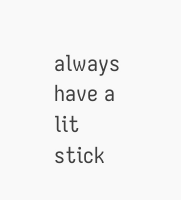always have a lit stick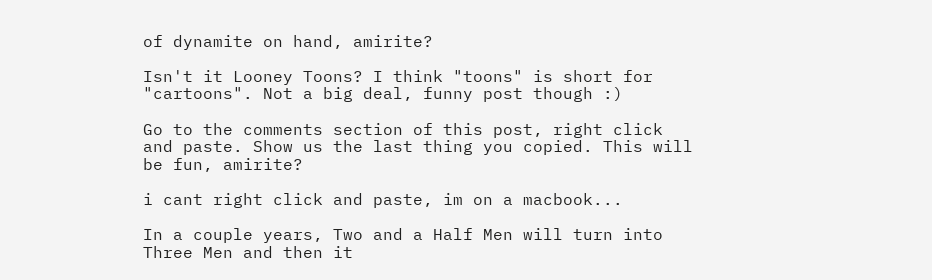of dynamite on hand, amirite?

Isn't it Looney Toons? I think "toons" is short for "cartoons". Not a big deal, funny post though :)

Go to the comments section of this post, right click and paste. Show us the last thing you copied. This will be fun, amirite?

i cant right click and paste, im on a macbook...

In a couple years, Two and a Half Men will turn into Three Men and then it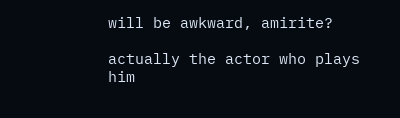will be awkward, amirite?

actually the actor who plays him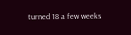turned 18 a few weeks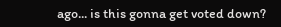ago... is this gonna get voted down?